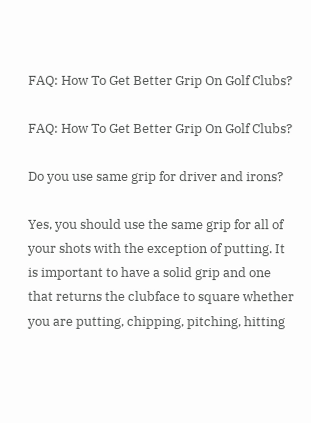FAQ: How To Get Better Grip On Golf Clubs?

FAQ: How To Get Better Grip On Golf Clubs?

Do you use same grip for driver and irons?

Yes, you should use the same grip for all of your shots with the exception of putting. It is important to have a solid grip and one that returns the clubface to square whether you are putting, chipping, pitching, hitting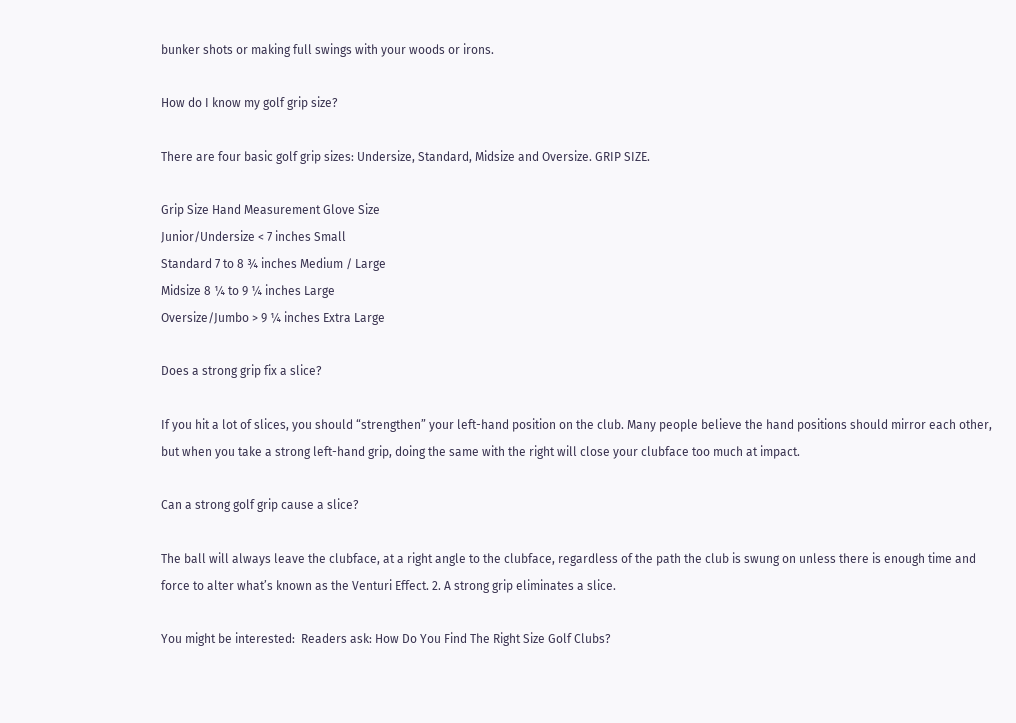bunker shots or making full swings with your woods or irons.

How do I know my golf grip size?

There are four basic golf grip sizes: Undersize, Standard, Midsize and Oversize. GRIP SIZE.

Grip Size Hand Measurement Glove Size
Junior/Undersize < 7 inches Small
Standard 7 to 8 ¾ inches Medium / Large
Midsize 8 ¼ to 9 ¼ inches Large
Oversize/Jumbo > 9 ¼ inches Extra Large

Does a strong grip fix a slice?

If you hit a lot of slices, you should “strengthen” your left-hand position on the club. Many people believe the hand positions should mirror each other, but when you take a strong left-hand grip, doing the same with the right will close your clubface too much at impact.

Can a strong golf grip cause a slice?

The ball will always leave the clubface, at a right angle to the clubface, regardless of the path the club is swung on unless there is enough time and force to alter what’s known as the Venturi Effect. 2. A strong grip eliminates a slice.

You might be interested:  Readers ask: How Do You Find The Right Size Golf Clubs?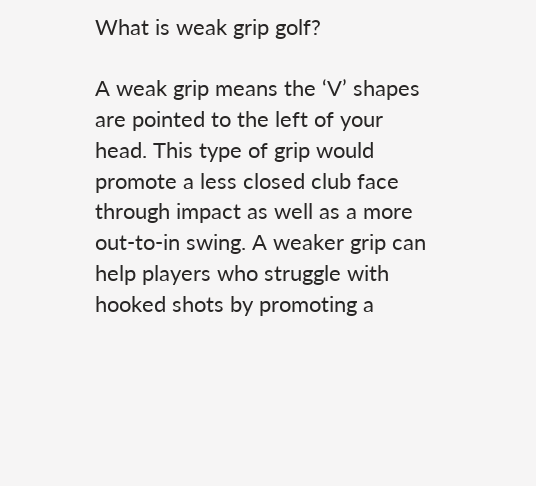What is weak grip golf?

A weak grip means the ‘V’ shapes are pointed to the left of your head. This type of grip would promote a less closed club face through impact as well as a more out-to-in swing. A weaker grip can help players who struggle with hooked shots by promoting a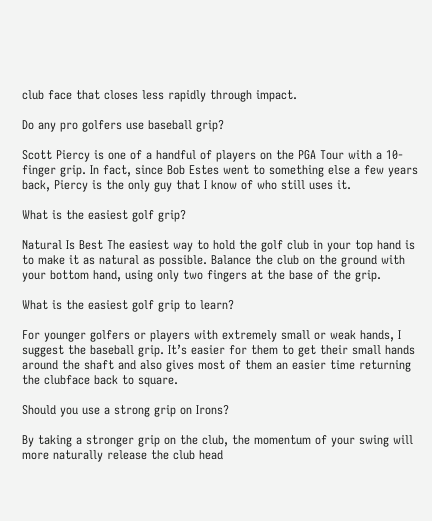club face that closes less rapidly through impact.

Do any pro golfers use baseball grip?

Scott Piercy is one of a handful of players on the PGA Tour with a 10-finger grip. In fact, since Bob Estes went to something else a few years back, Piercy is the only guy that I know of who still uses it.

What is the easiest golf grip?

Natural Is Best The easiest way to hold the golf club in your top hand is to make it as natural as possible. Balance the club on the ground with your bottom hand, using only two fingers at the base of the grip.

What is the easiest golf grip to learn?

For younger golfers or players with extremely small or weak hands, I suggest the baseball grip. It’s easier for them to get their small hands around the shaft and also gives most of them an easier time returning the clubface back to square.

Should you use a strong grip on Irons?

By taking a stronger grip on the club, the momentum of your swing will more naturally release the club head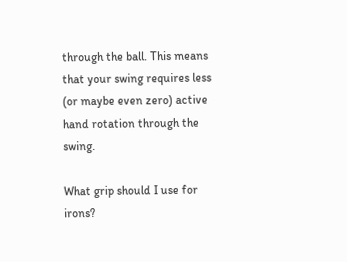through the ball. This means that your swing requires less (or maybe even zero) active hand rotation through the swing.

What grip should I use for irons?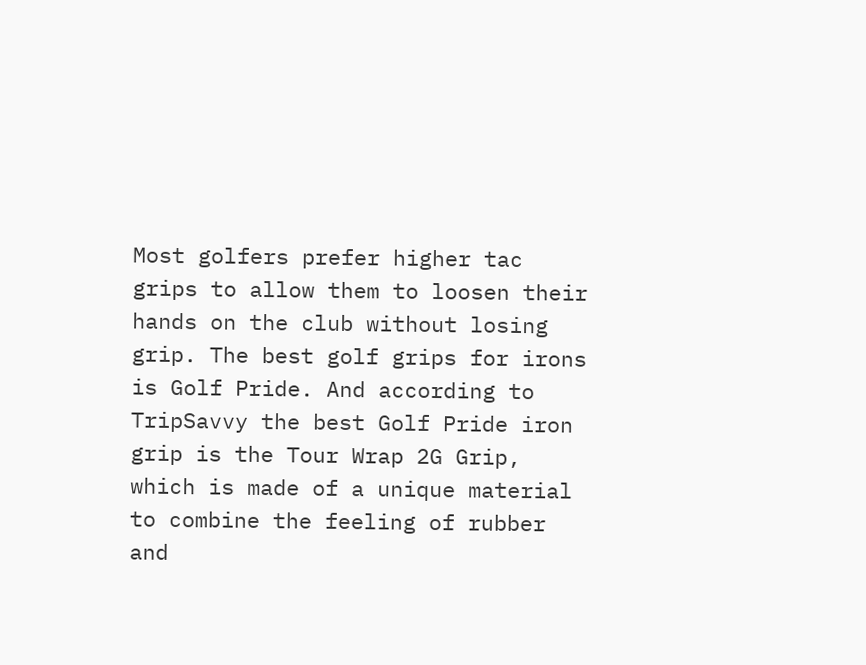Most golfers prefer higher tac grips to allow them to loosen their hands on the club without losing grip. The best golf grips for irons is Golf Pride. And according to TripSavvy the best Golf Pride iron grip is the Tour Wrap 2G Grip, which is made of a unique material to combine the feeling of rubber and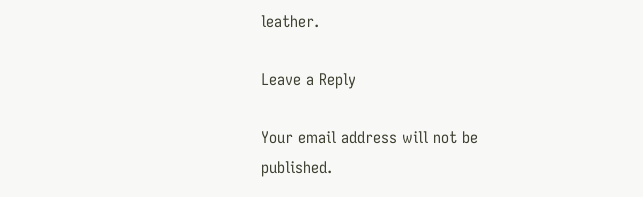leather.

Leave a Reply

Your email address will not be published.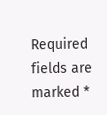Required fields are marked *